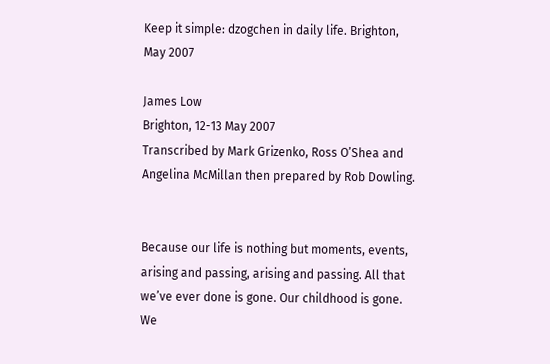Keep it simple: dzogchen in daily life. Brighton, May 2007

James Low
Brighton, 12-13 May 2007
Transcribed by Mark Grizenko, Ross O’Shea and Angelina McMillan then prepared by Rob Dowling.


Because our life is nothing but moments, events, arising and passing, arising and passing. All that we’ve ever done is gone. Our childhood is gone. We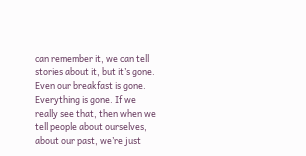can remember it, we can tell stories about it, but it’s gone. Even our breakfast is gone. Everything is gone. If we really see that, then when we tell people about ourselves, about our past, we’re just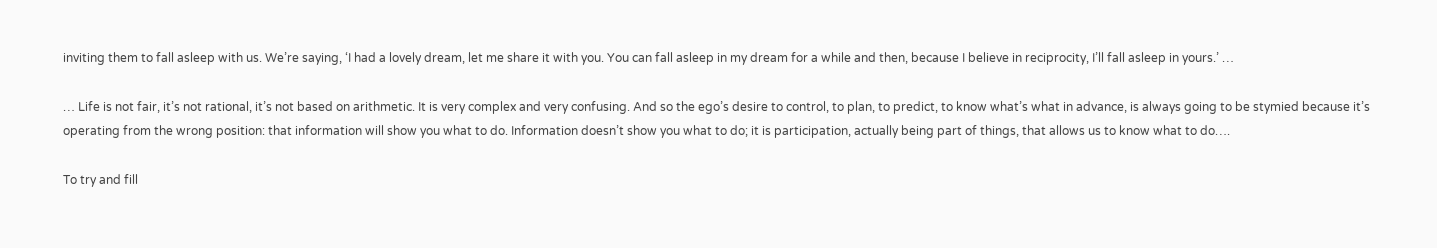inviting them to fall asleep with us. We’re saying, ‘I had a lovely dream, let me share it with you. You can fall asleep in my dream for a while and then, because I believe in reciprocity, I’ll fall asleep in yours.’ …

… Life is not fair, it’s not rational, it’s not based on arithmetic. It is very complex and very confusing. And so the ego’s desire to control, to plan, to predict, to know what’s what in advance, is always going to be stymied because it’s operating from the wrong position: that information will show you what to do. Information doesn’t show you what to do; it is participation, actually being part of things, that allows us to know what to do….

To try and fill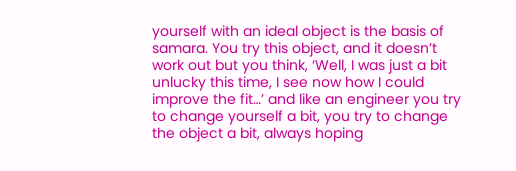yourself with an ideal object is the basis of samara. You try this object, and it doesn’t work out but you think, ‘Well, I was just a bit unlucky this time, I see now how I could improve the fit…’ and like an engineer you try to change yourself a bit, you try to change the object a bit, always hoping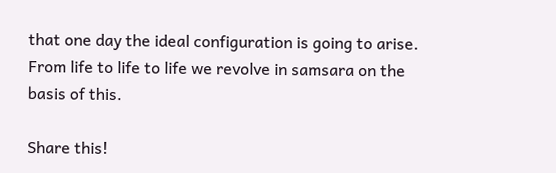that one day the ideal configuration is going to arise. From life to life to life we revolve in samsara on the basis of this.

Share this!